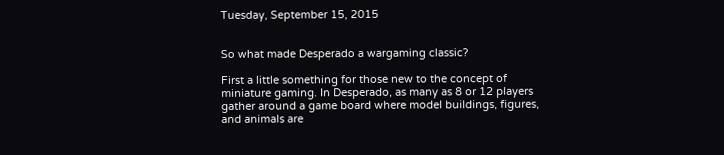Tuesday, September 15, 2015


So what made Desperado a wargaming classic?

First a little something for those new to the concept of miniature gaming. In Desperado, as many as 8 or 12 players gather around a game board where model buildings, figures, and animals are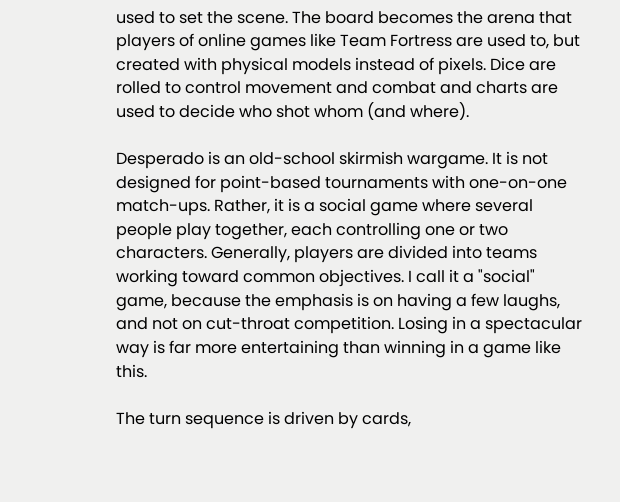used to set the scene. The board becomes the arena that players of online games like Team Fortress are used to, but created with physical models instead of pixels. Dice are rolled to control movement and combat and charts are used to decide who shot whom (and where).

Desperado is an old-school skirmish wargame. It is not designed for point-based tournaments with one-on-one match-ups. Rather, it is a social game where several people play together, each controlling one or two characters. Generally, players are divided into teams working toward common objectives. I call it a "social" game, because the emphasis is on having a few laughs, and not on cut-throat competition. Losing in a spectacular way is far more entertaining than winning in a game like this.

The turn sequence is driven by cards,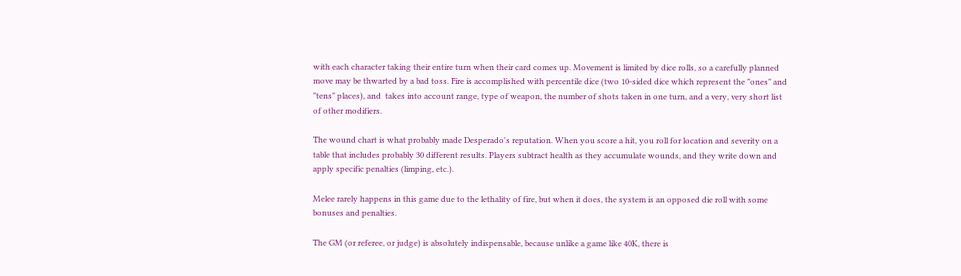with each character taking their entire turn when their card comes up. Movement is limited by dice rolls, so a carefully planned move may be thwarted by a bad toss. Fire is accomplished with percentile dice (two 10-sided dice which represent the "ones" and "tens" places), and  takes into account range, type of weapon, the number of shots taken in one turn, and a very, very short list of other modifiers.

The wound chart is what probably made Desperado's reputation. When you score a hit, you roll for location and severity on a table that includes probably 30 different results. Players subtract health as they accumulate wounds, and they write down and apply specific penalties (limping, etc.).

Melee rarely happens in this game due to the lethality of fire, but when it does, the system is an opposed die roll with some bonuses and penalties.

The GM (or referee, or judge) is absolutely indispensable, because unlike a game like 40K, there is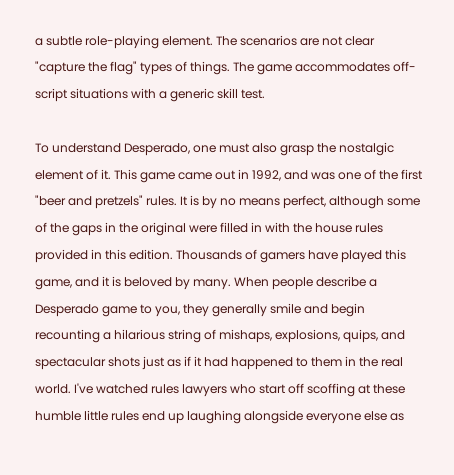a subtle role-playing element. The scenarios are not clear "capture the flag" types of things. The game accommodates off-script situations with a generic skill test.

To understand Desperado, one must also grasp the nostalgic element of it. This game came out in 1992, and was one of the first "beer and pretzels" rules. It is by no means perfect, although some of the gaps in the original were filled in with the house rules provided in this edition. Thousands of gamers have played this game, and it is beloved by many. When people describe a Desperado game to you, they generally smile and begin recounting a hilarious string of mishaps, explosions, quips, and spectacular shots just as if it had happened to them in the real world. I've watched rules lawyers who start off scoffing at these humble little rules end up laughing alongside everyone else as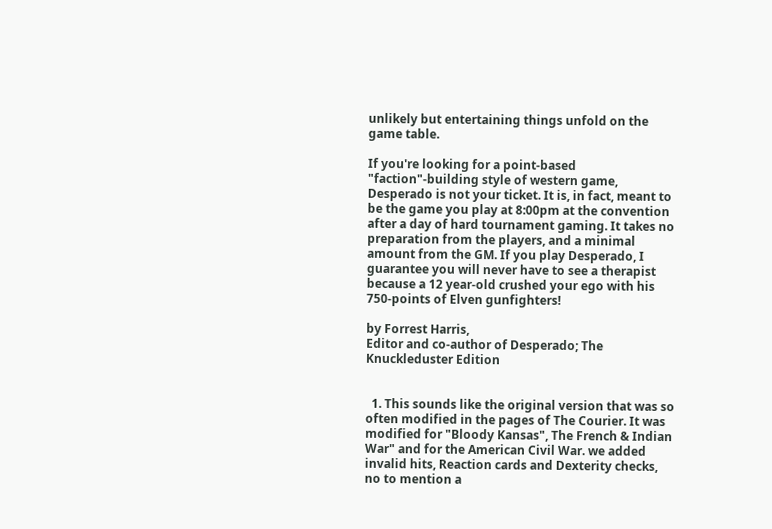unlikely but entertaining things unfold on the game table.

If you're looking for a point-based "faction"-building style of western game, Desperado is not your ticket. It is, in fact, meant to be the game you play at 8:00pm at the convention after a day of hard tournament gaming. It takes no preparation from the players, and a minimal amount from the GM. If you play Desperado, I guarantee you will never have to see a therapist because a 12 year-old crushed your ego with his 750-points of Elven gunfighters!

by Forrest Harris,
Editor and co-author of Desperado; The Knuckleduster Edition


  1. This sounds like the original version that was so often modified in the pages of The Courier. It was modified for "Bloody Kansas", The French & Indian War" and for the American Civil War. we added invalid hits, Reaction cards and Dexterity checks, no to mention a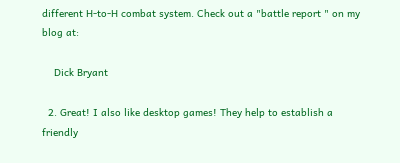different H-to-H combat system. Check out a "battle report " on my blog at:

    Dick Bryant

  2. Great! I also like desktop games! They help to establish a friendly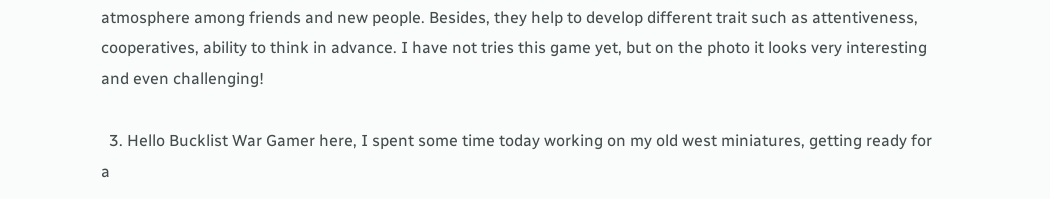atmosphere among friends and new people. Besides, they help to develop different trait such as attentiveness, cooperatives, ability to think in advance. I have not tries this game yet, but on the photo it looks very interesting and even challenging!

  3. Hello Bucklist War Gamer here, I spent some time today working on my old west miniatures, getting ready for a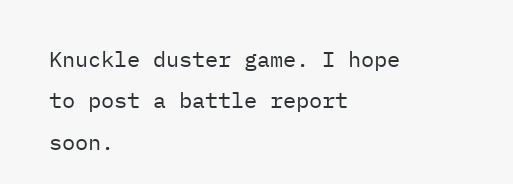Knuckle duster game. I hope to post a battle report soon.